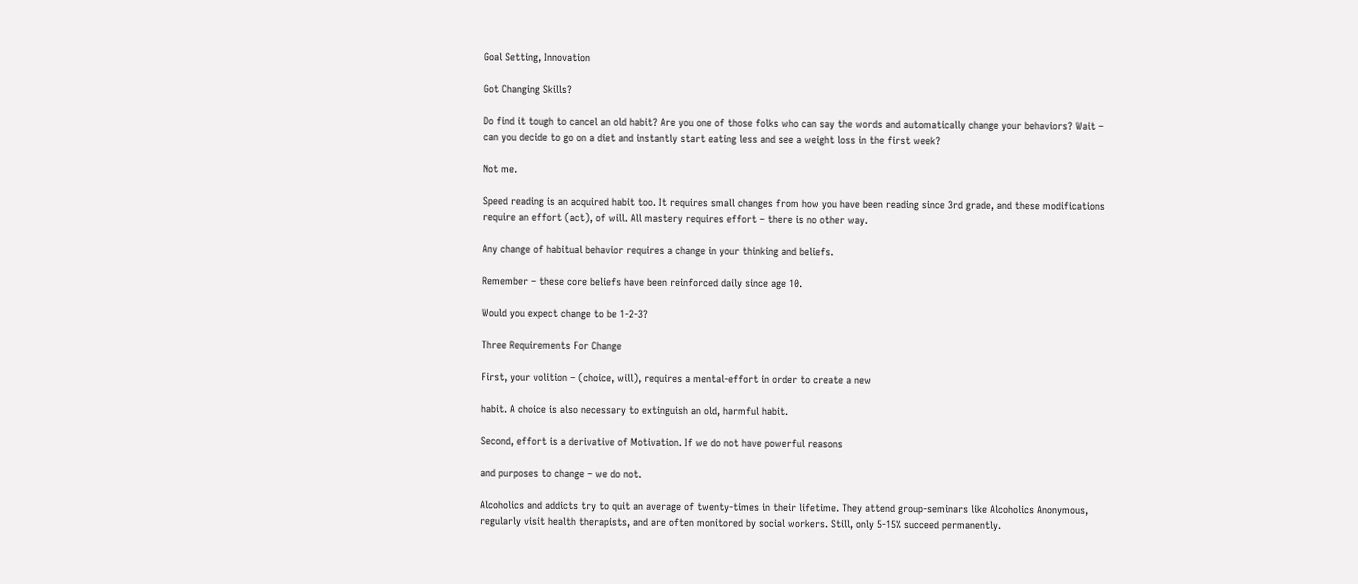Goal Setting, Innovation

Got Changing Skills?

Do find it tough to cancel an old habit? Are you one of those folks who can say the words and automatically change your behaviors? Wait – can you decide to go on a diet and instantly start eating less and see a weight loss in the first week?

Not me.

Speed reading is an acquired habit too. It requires small changes from how you have been reading since 3rd grade, and these modifications require an effort (act), of will. All mastery requires effort – there is no other way.

Any change of habitual behavior requires a change in your thinking and beliefs.

Remember – these core beliefs have been reinforced daily since age 10.

Would you expect change to be 1-2-3?

Three Requirements For Change

First, your volition – (choice, will), requires a mental-effort in order to create a new

habit. A choice is also necessary to extinguish an old, harmful habit.

Second, effort is a derivative of Motivation. If we do not have powerful reasons

and purposes to change – we do not.

Alcoholics and addicts try to quit an average of twenty-times in their lifetime. They attend group-seminars like Alcoholics Anonymous, regularly visit health therapists, and are often monitored by social workers. Still, only 5-15% succeed permanently.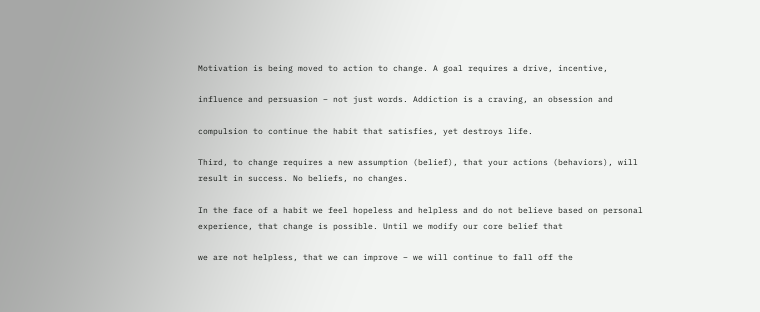Motivation is being moved to action to change. A goal requires a drive, incentive,

influence and persuasion – not just words. Addiction is a craving, an obsession and

compulsion to continue the habit that satisfies, yet destroys life.

Third, to change requires a new assumption (belief), that your actions (behaviors), will result in success. No beliefs, no changes.

In the face of a habit we feel hopeless and helpless and do not believe based on personal experience, that change is possible. Until we modify our core belief that

we are not helpless, that we can improve – we will continue to fall off the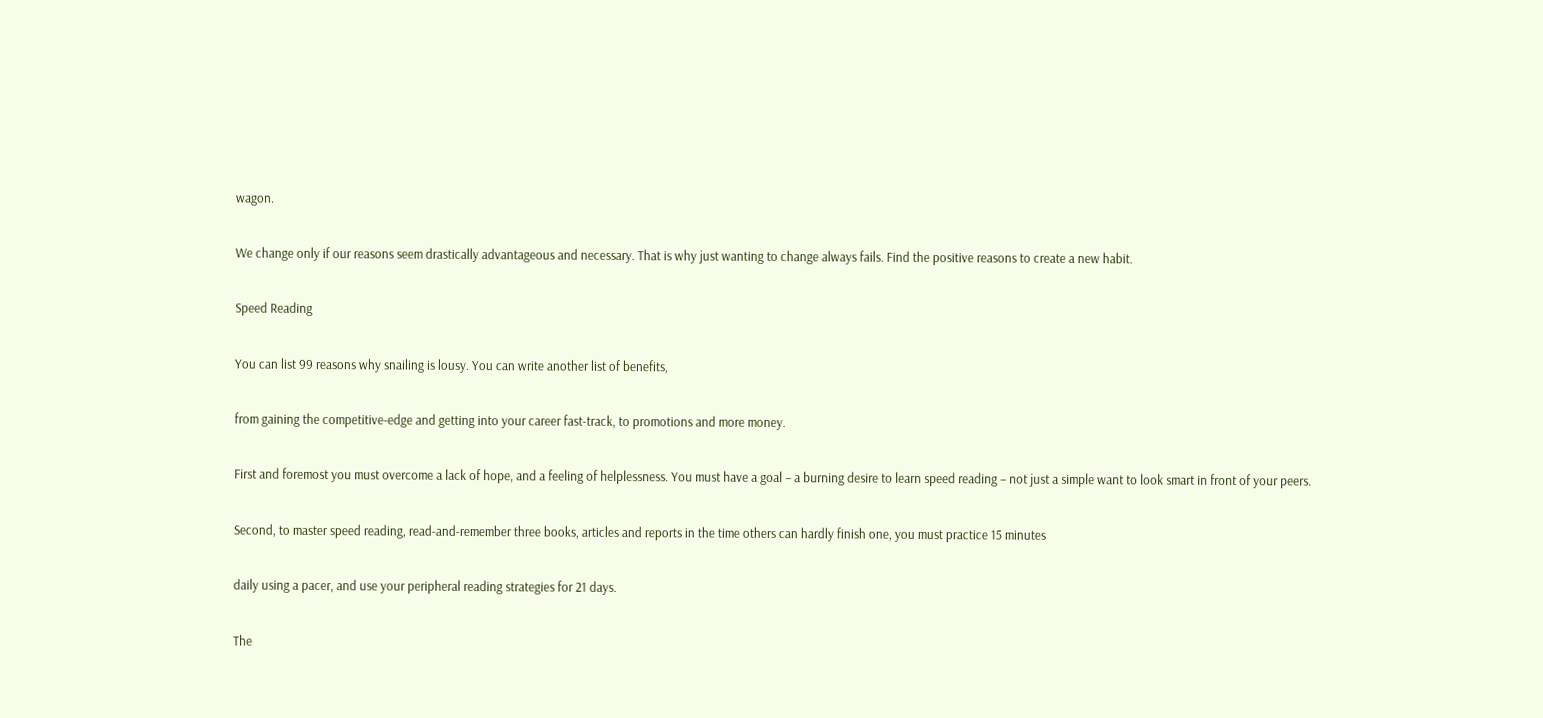wagon.

We change only if our reasons seem drastically advantageous and necessary. That is why just wanting to change always fails. Find the positive reasons to create a new habit.

Speed Reading

You can list 99 reasons why snailing is lousy. You can write another list of benefits,

from gaining the competitive-edge and getting into your career fast-track, to promotions and more money.

First and foremost you must overcome a lack of hope, and a feeling of helplessness. You must have a goal – a burning desire to learn speed reading – not just a simple want to look smart in front of your peers.

Second, to master speed reading, read-and-remember three books, articles and reports in the time others can hardly finish one, you must practice 15 minutes

daily using a pacer, and use your peripheral reading strategies for 21 days.

The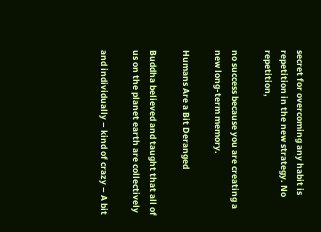secret for overcoming any habit is repetition in the new strategy. No repetition,

no success because you are creating a new long-term memory.

Humans Are a Bit Deranged

Buddha believed and taught that all of us on the planet earth are collectively

and individually – kind of crazy – A bit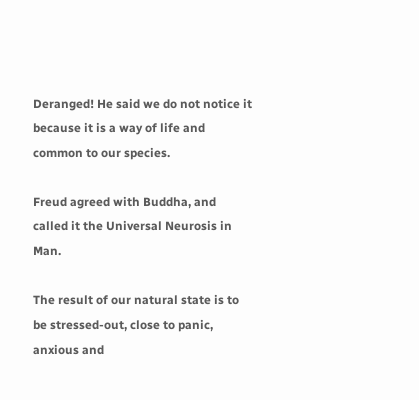Deranged! He said we do not notice it because it is a way of life and common to our species.

Freud agreed with Buddha, and called it the Universal Neurosis in Man.

The result of our natural state is to be stressed-out, close to panic, anxious and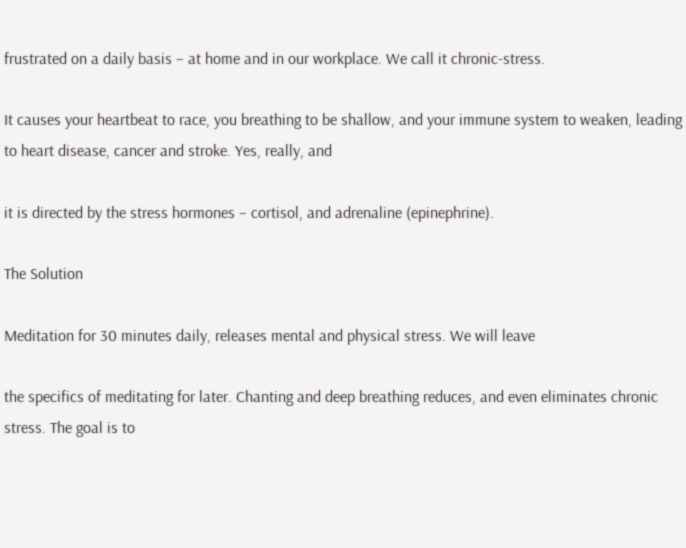frustrated on a daily basis – at home and in our workplace. We call it chronic-stress.

It causes your heartbeat to race, you breathing to be shallow, and your immune system to weaken, leading to heart disease, cancer and stroke. Yes, really, and

it is directed by the stress hormones – cortisol, and adrenaline (epinephrine).

The Solution

Meditation for 30 minutes daily, releases mental and physical stress. We will leave

the specifics of meditating for later. Chanting and deep breathing reduces, and even eliminates chronic stress. The goal is to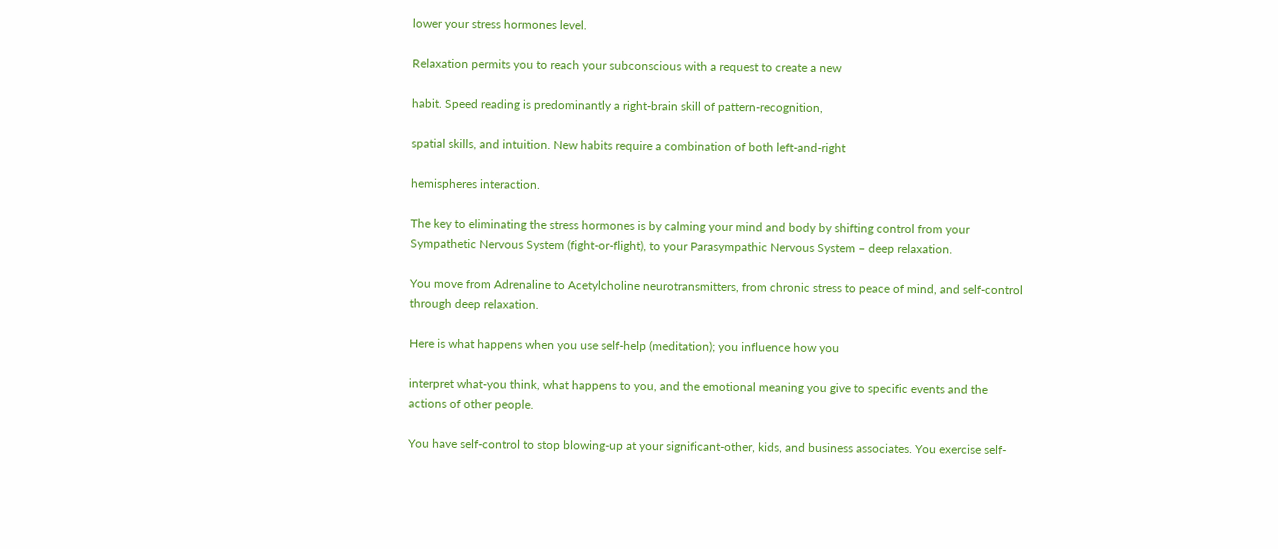lower your stress hormones level.

Relaxation permits you to reach your subconscious with a request to create a new

habit. Speed reading is predominantly a right-brain skill of pattern-recognition,

spatial skills, and intuition. New habits require a combination of both left-and-right

hemispheres interaction.

The key to eliminating the stress hormones is by calming your mind and body by shifting control from your Sympathetic Nervous System (fight-or-flight), to your Parasympathic Nervous System – deep relaxation.

You move from Adrenaline to Acetylcholine neurotransmitters, from chronic stress to peace of mind, and self-control through deep relaxation.

Here is what happens when you use self-help (meditation); you influence how you

interpret what-you think, what happens to you, and the emotional meaning you give to specific events and the actions of other people.

You have self-control to stop blowing-up at your significant-other, kids, and business associates. You exercise self-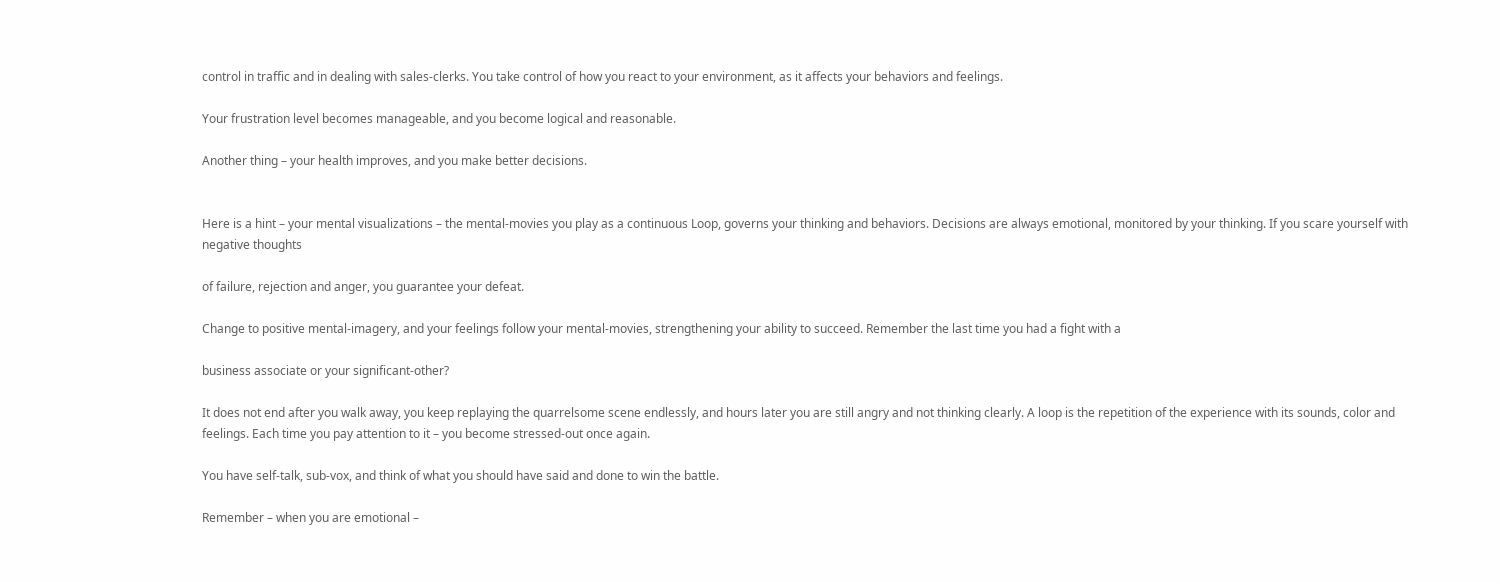control in traffic and in dealing with sales-clerks. You take control of how you react to your environment, as it affects your behaviors and feelings.

Your frustration level becomes manageable, and you become logical and reasonable.

Another thing – your health improves, and you make better decisions.


Here is a hint – your mental visualizations – the mental-movies you play as a continuous Loop, governs your thinking and behaviors. Decisions are always emotional, monitored by your thinking. If you scare yourself with negative thoughts

of failure, rejection and anger, you guarantee your defeat.

Change to positive mental-imagery, and your feelings follow your mental-movies, strengthening your ability to succeed. Remember the last time you had a fight with a

business associate or your significant-other?

It does not end after you walk away, you keep replaying the quarrelsome scene endlessly, and hours later you are still angry and not thinking clearly. A loop is the repetition of the experience with its sounds, color and feelings. Each time you pay attention to it – you become stressed-out once again.

You have self-talk, sub-vox, and think of what you should have said and done to win the battle.

Remember – when you are emotional –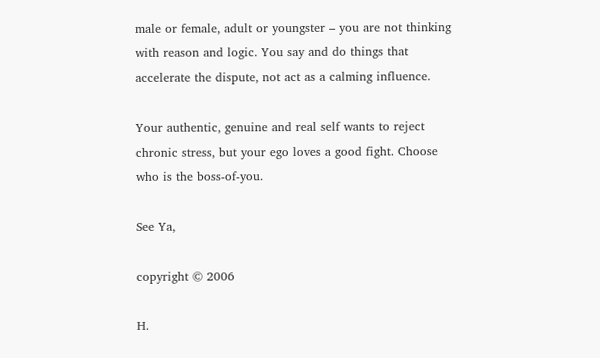male or female, adult or youngster – you are not thinking with reason and logic. You say and do things that accelerate the dispute, not act as a calming influence.

Your authentic, genuine and real self wants to reject chronic stress, but your ego loves a good fight. Choose who is the boss-of-you.

See Ya,

copyright © 2006

H.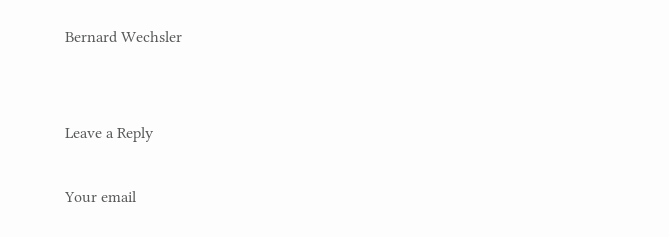Bernard Wechsler


Leave a Reply

Your email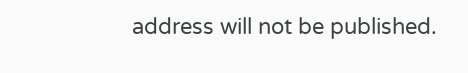address will not be published.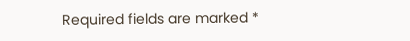Required fields are marked *